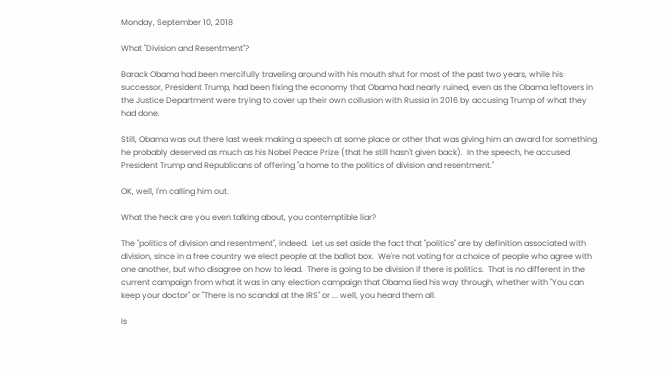Monday, September 10, 2018

What "Division and Resentment"?

Barack Obama had been mercifully traveling around with his mouth shut for most of the past two years, while his successor, President Trump, had been fixing the economy that Obama had nearly ruined, even as the Obama leftovers in the Justice Department were trying to cover up their own collusion with Russia in 2016 by accusing Trump of what they had done.

Still, Obama was out there last week making a speech at some place or other that was giving him an award for something he probably deserved as much as his Nobel Peace Prize (that he still hasn't given back).  In the speech, he accused President Trump and Republicans of offering "a home to the politics of division and resentment."

OK, well, I'm calling him out.

What the heck are you even talking about, you contemptible liar?

The "politics of division and resentment", indeed.  Let us set aside the fact that "politics" are by definition associated with division, since in a free country we elect people at the ballot box.  We're not voting for a choice of people who agree with one another, but who disagree on how to lead.  There is going to be division if there is politics.  That is no different in the current campaign from what it was in any election campaign that Obama lied his way through, whether with "You can keep your doctor" or "There is no scandal at the IRS" or ... well, you heard them all.

Is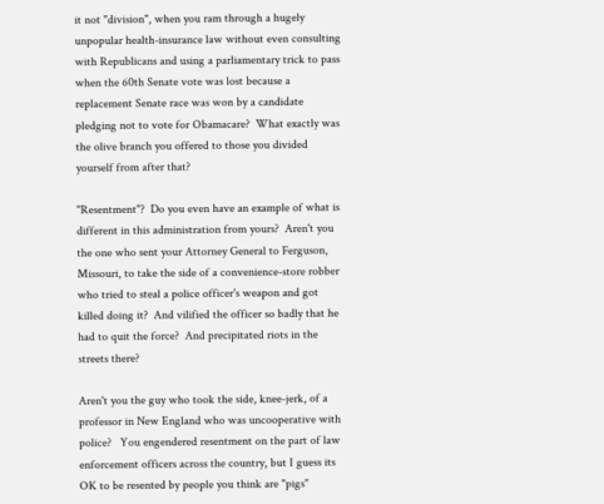it not "division", when you ram through a hugely unpopular health-insurance law without even consulting with Republicans and using a parliamentary trick to pass when the 60th Senate vote was lost because a replacement Senate race was won by a candidate pledging not to vote for Obamacare?  What exactly was the olive branch you offered to those you divided yourself from after that?

"Resentment"?  Do you even have an example of what is different in this administration from yours?  Aren't you the one who sent your Attorney General to Ferguson, Missouri, to take the side of a convenience-store robber who tried to steal a police officer's weapon and got killed doing it?  And vilified the officer so badly that he had to quit the force?  And precipitated riots in the streets there?

Aren't you the guy who took the side, knee-jerk, of a professor in New England who was uncooperative with police?   You engendered resentment on the part of law enforcement officers across the country, but I guess its OK to be resented by people you think are "pigs"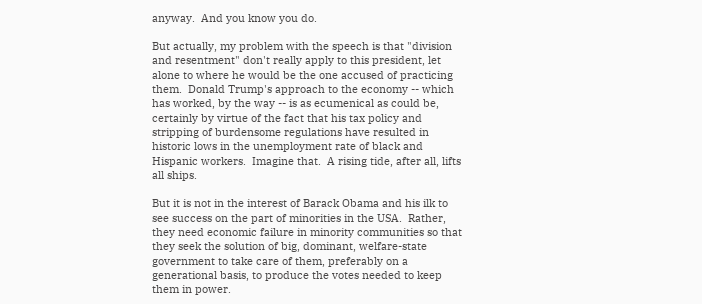anyway.  And you know you do.

But actually, my problem with the speech is that "division and resentment" don't really apply to this president, let alone to where he would be the one accused of practicing them.  Donald Trump's approach to the economy -- which has worked, by the way -- is as ecumenical as could be, certainly by virtue of the fact that his tax policy and stripping of burdensome regulations have resulted in historic lows in the unemployment rate of black and Hispanic workers.  Imagine that.  A rising tide, after all, lifts all ships.

But it is not in the interest of Barack Obama and his ilk to see success on the part of minorities in the USA.  Rather, they need economic failure in minority communities so that they seek the solution of big, dominant, welfare-state government to take care of them, preferably on a generational basis, to produce the votes needed to keep them in power.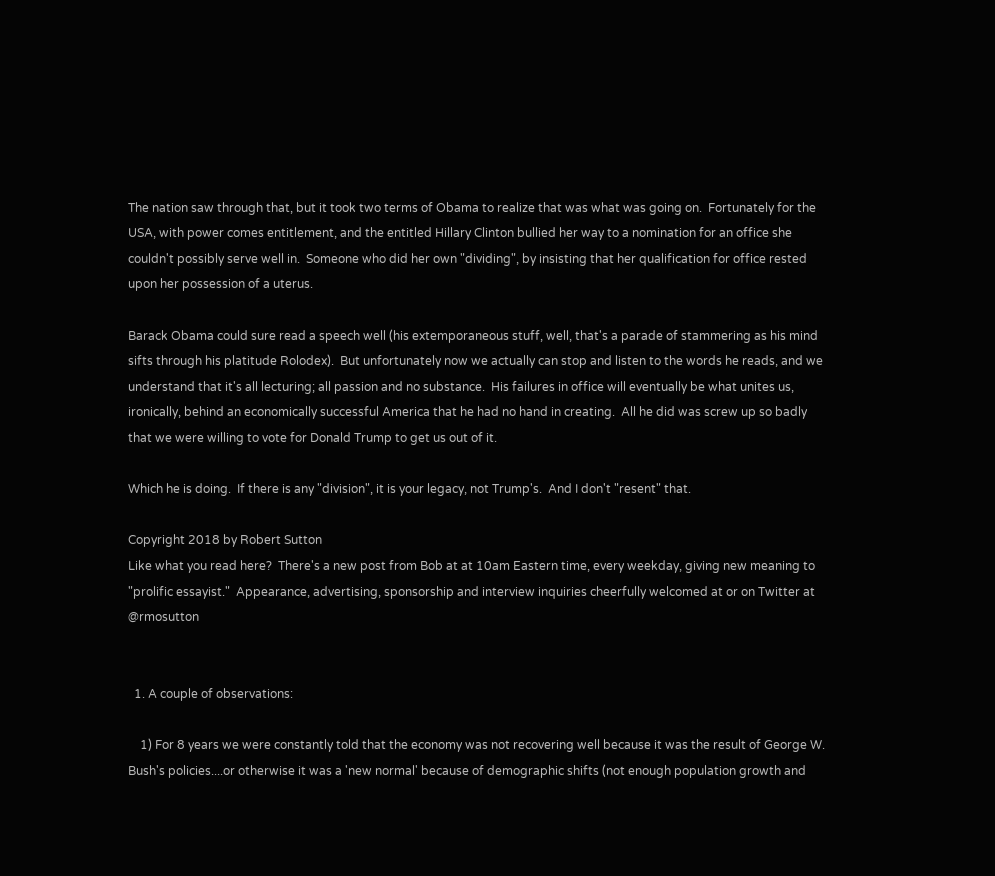The nation saw through that, but it took two terms of Obama to realize that was what was going on.  Fortunately for the USA, with power comes entitlement, and the entitled Hillary Clinton bullied her way to a nomination for an office she couldn't possibly serve well in.  Someone who did her own "dividing", by insisting that her qualification for office rested upon her possession of a uterus.

Barack Obama could sure read a speech well (his extemporaneous stuff, well, that's a parade of stammering as his mind sifts through his platitude Rolodex).  But unfortunately now we actually can stop and listen to the words he reads, and we understand that it's all lecturing; all passion and no substance.  His failures in office will eventually be what unites us, ironically, behind an economically successful America that he had no hand in creating.  All he did was screw up so badly that we were willing to vote for Donald Trump to get us out of it.

Which he is doing.  If there is any "division", it is your legacy, not Trump's.  And I don't "resent" that.

Copyright 2018 by Robert Sutton
Like what you read here?  There's a new post from Bob at at 10am Eastern time, every weekday, giving new meaning to "prolific essayist."  Appearance, advertising, sponsorship and interview inquiries cheerfully welcomed at or on Twitter at @rmosutton


  1. A couple of observations:

    1) For 8 years we were constantly told that the economy was not recovering well because it was the result of George W. Bush's policies....or otherwise it was a 'new normal' because of demographic shifts (not enough population growth and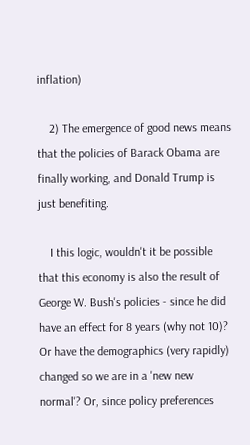inflation)

    2) The emergence of good news means that the policies of Barack Obama are finally working, and Donald Trump is just benefiting.

    I this logic, wouldn't it be possible that this economy is also the result of George W. Bush's policies - since he did have an effect for 8 years (why not 10)? Or have the demographics (very rapidly) changed so we are in a 'new new normal'? Or, since policy preferences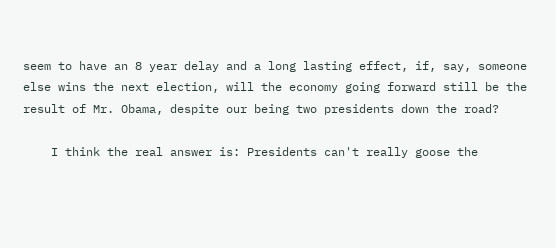seem to have an 8 year delay and a long lasting effect, if, say, someone else wins the next election, will the economy going forward still be the result of Mr. Obama, despite our being two presidents down the road?

    I think the real answer is: Presidents can't really goose the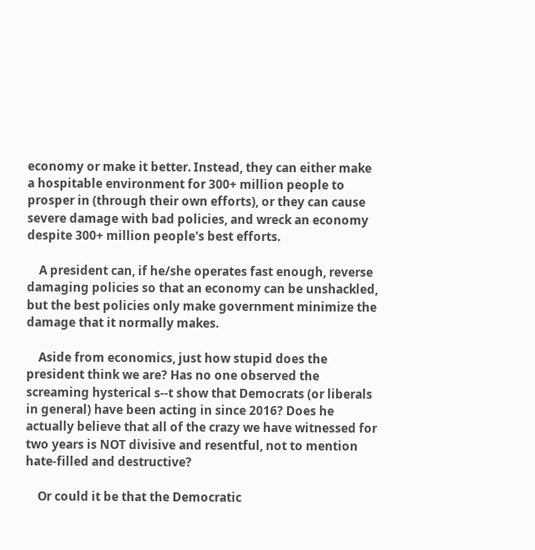economy or make it better. Instead, they can either make a hospitable environment for 300+ million people to prosper in (through their own efforts), or they can cause severe damage with bad policies, and wreck an economy despite 300+ million people's best efforts.

    A president can, if he/she operates fast enough, reverse damaging policies so that an economy can be unshackled, but the best policies only make government minimize the damage that it normally makes.

    Aside from economics, just how stupid does the president think we are? Has no one observed the screaming hysterical s--t show that Democrats (or liberals in general) have been acting in since 2016? Does he actually believe that all of the crazy we have witnessed for two years is NOT divisive and resentful, not to mention hate-filled and destructive?

    Or could it be that the Democratic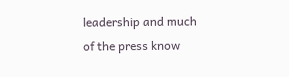leadership and much of the press know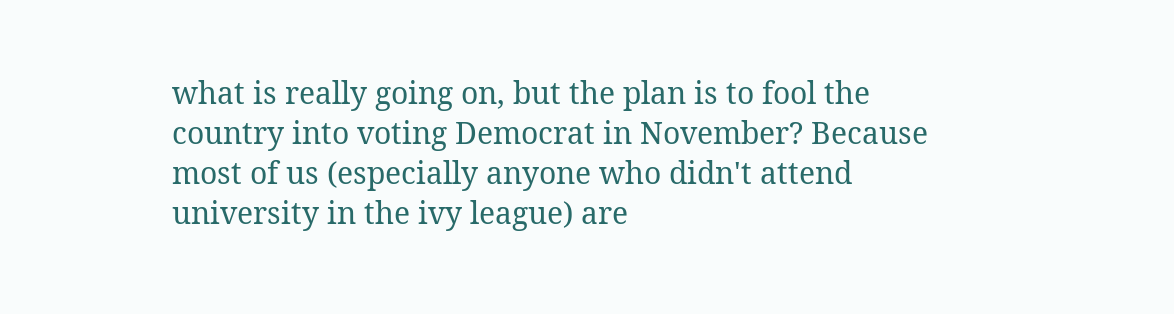what is really going on, but the plan is to fool the country into voting Democrat in November? Because most of us (especially anyone who didn't attend university in the ivy league) are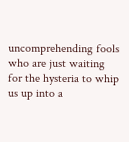uncomprehending fools who are just waiting for the hysteria to whip us up into a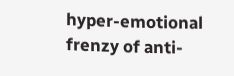hyper-emotional frenzy of anti-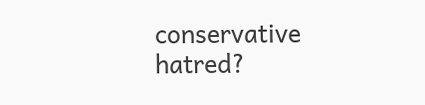conservative hatred?